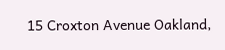15 Croxton Avenue Oakland,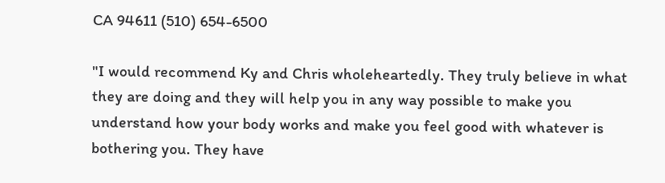CA 94611 (510) 654-6500

"I would recommend Ky and Chris wholeheartedly. They truly believe in what they are doing and they will help you in any way possible to make you understand how your body works and make you feel good with whatever is bothering you. They have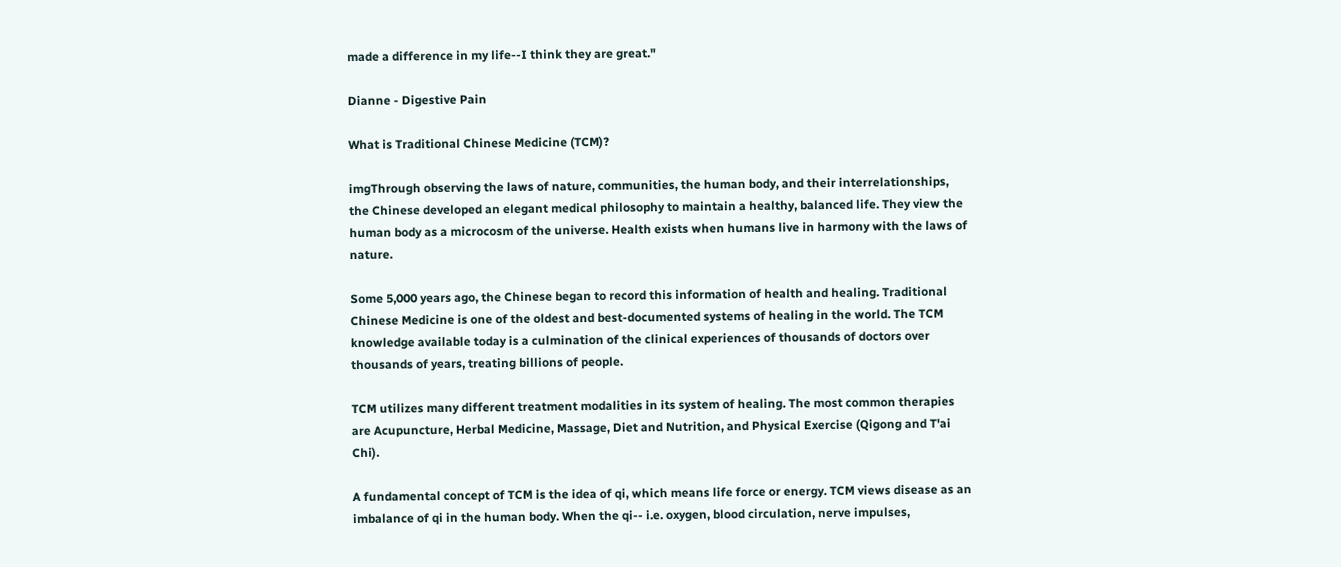made a difference in my life--I think they are great."

Dianne - Digestive Pain

What is Traditional Chinese Medicine (TCM)?

imgThrough observing the laws of nature, communities, the human body, and their interrelationships, the Chinese developed an elegant medical philosophy to maintain a healthy, balanced life. They view the human body as a microcosm of the universe. Health exists when humans live in harmony with the laws of nature.

Some 5,000 years ago, the Chinese began to record this information of health and healing. Traditional Chinese Medicine is one of the oldest and best-documented systems of healing in the world. The TCM knowledge available today is a culmination of the clinical experiences of thousands of doctors over thousands of years, treating billions of people.

TCM utilizes many different treatment modalities in its system of healing. The most common therapies are Acupuncture, Herbal Medicine, Massage, Diet and Nutrition, and Physical Exercise (Qigong and T'ai Chi).

A fundamental concept of TCM is the idea of qi, which means life force or energy. TCM views disease as an imbalance of qi in the human body. When the qi-- i.e. oxygen, blood circulation, nerve impulses,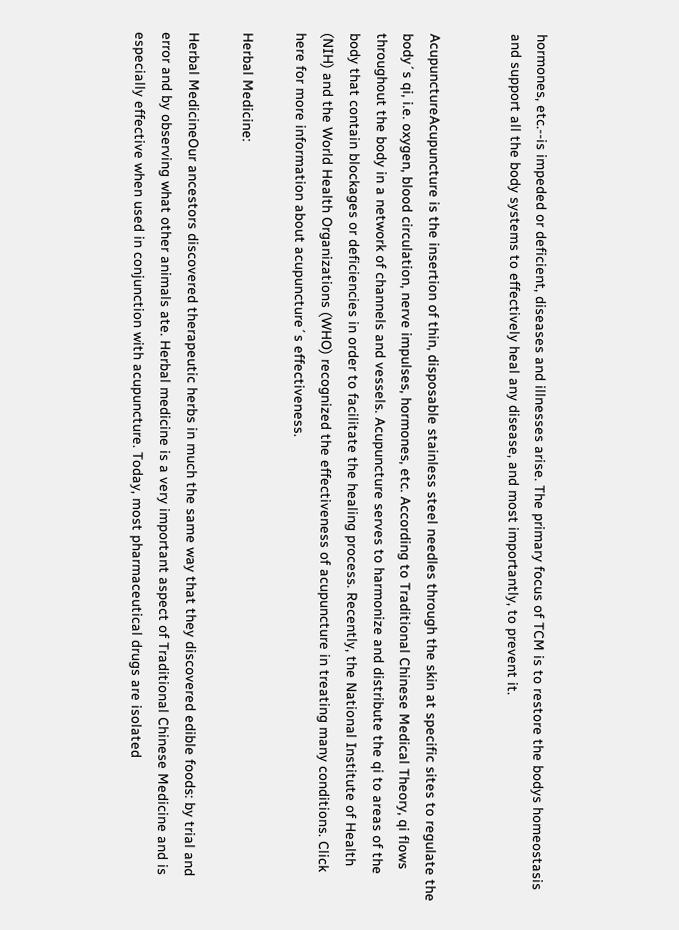hormones, etc.--is impeded or deficient, diseases and illnesses arise. The primary focus of TCM is to restore the bodys homeostasis and support all the body systems to effectively heal any disease, and most importantly, to prevent it.


AcupunctureAcupuncture is the insertion of thin, disposable stainless steel needles through the skin at specific sites to regulate the body´s qi, i.e. oxygen, blood circulation, nerve impulses, hormones, etc. According to Traditional Chinese Medical Theory, qi flows throughout the body in a network of channels and vessels. Acupuncture serves to harmonize and distribute the qi to areas of the body that contain blockages or deficiencies in order to facilitate the healing process. Recently, the National Institute of Health (NIH) and the World Health Organizations (WHO) recognized the effectiveness of acupuncture in treating many conditions. Click here for more information about acupuncture´s effectiveness.

Herbal Medicine:

Herbal MedicineOur ancestors discovered therapeutic herbs in much the same way that they discovered edible foods: by trial and error and by observing what other animals ate. Herbal medicine is a very important aspect of Traditional Chinese Medicine and is especially effective when used in conjunction with acupuncture. Today, most pharmaceutical drugs are isolated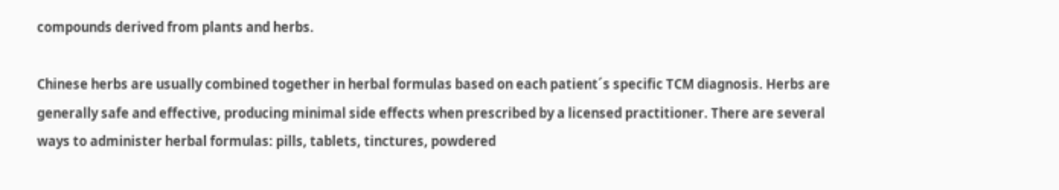compounds derived from plants and herbs.

Chinese herbs are usually combined together in herbal formulas based on each patient´s specific TCM diagnosis. Herbs are generally safe and effective, producing minimal side effects when prescribed by a licensed practitioner. There are several ways to administer herbal formulas: pills, tablets, tinctures, powdered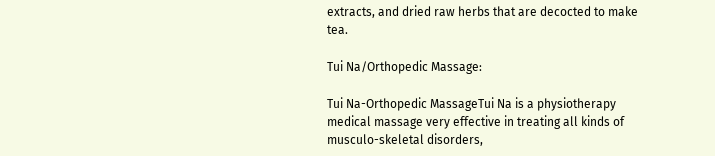extracts, and dried raw herbs that are decocted to make tea.

Tui Na/Orthopedic Massage:

Tui Na-Orthopedic MassageTui Na is a physiotherapy medical massage very effective in treating all kinds of musculo-skeletal disorders,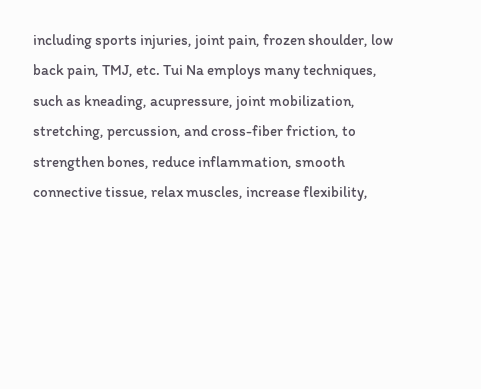including sports injuries, joint pain, frozen shoulder, low back pain, TMJ, etc. Tui Na employs many techniques, such as kneading, acupressure, joint mobilization, stretching, percussion, and cross-fiber friction, to strengthen bones, reduce inflammation, smooth connective tissue, relax muscles, increase flexibility,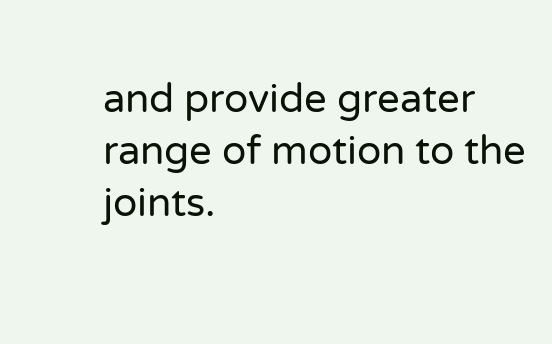and provide greater range of motion to the joints.